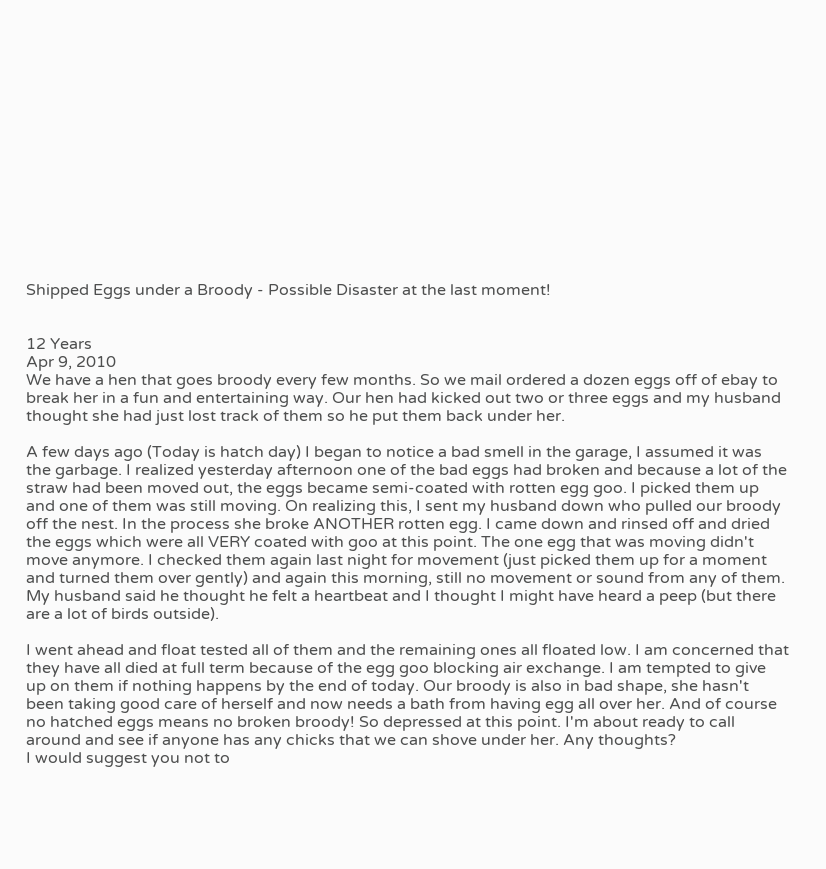Shipped Eggs under a Broody - Possible Disaster at the last moment!


12 Years
Apr 9, 2010
We have a hen that goes broody every few months. So we mail ordered a dozen eggs off of ebay to break her in a fun and entertaining way. Our hen had kicked out two or three eggs and my husband thought she had just lost track of them so he put them back under her.

A few days ago (Today is hatch day) I began to notice a bad smell in the garage, I assumed it was the garbage. I realized yesterday afternoon one of the bad eggs had broken and because a lot of the straw had been moved out, the eggs became semi-coated with rotten egg goo. I picked them up and one of them was still moving. On realizing this, I sent my husband down who pulled our broody off the nest. In the process she broke ANOTHER rotten egg. I came down and rinsed off and dried the eggs which were all VERY coated with goo at this point. The one egg that was moving didn't move anymore. I checked them again last night for movement (just picked them up for a moment and turned them over gently) and again this morning, still no movement or sound from any of them. My husband said he thought he felt a heartbeat and I thought I might have heard a peep (but there are a lot of birds outside).

I went ahead and float tested all of them and the remaining ones all floated low. I am concerned that they have all died at full term because of the egg goo blocking air exchange. I am tempted to give up on them if nothing happens by the end of today. Our broody is also in bad shape, she hasn't been taking good care of herself and now needs a bath from having egg all over her. And of course no hatched eggs means no broken broody! So depressed at this point. I'm about ready to call around and see if anyone has any chicks that we can shove under her. Any thoughts?
I would suggest you not to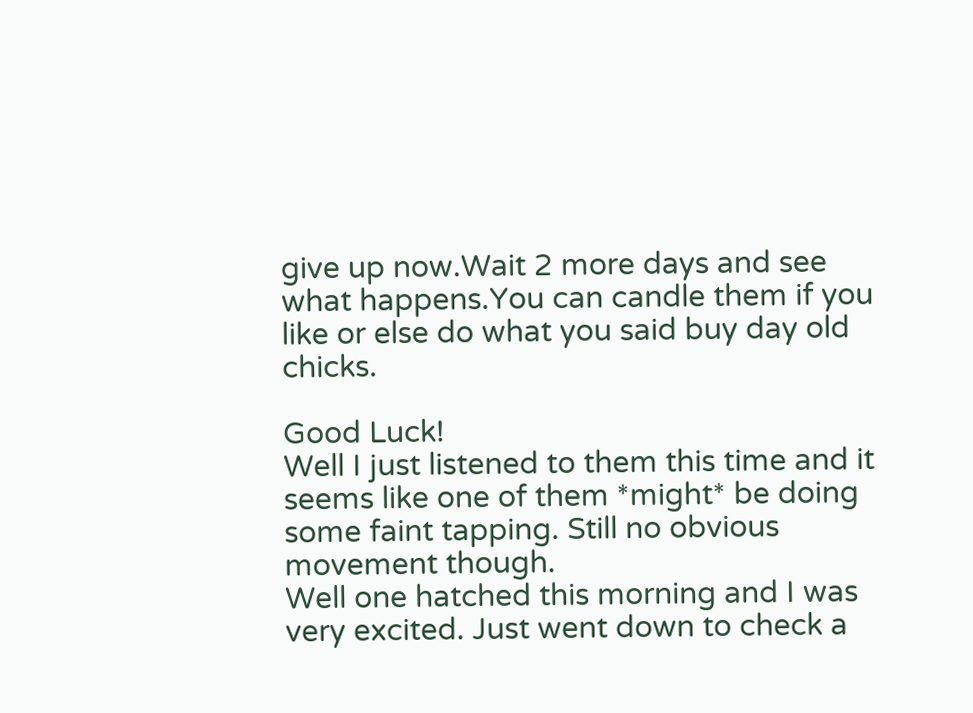give up now.Wait 2 more days and see what happens.You can candle them if you like or else do what you said buy day old chicks.

Good Luck!
Well I just listened to them this time and it seems like one of them *might* be doing some faint tapping. Still no obvious movement though.
Well one hatched this morning and I was very excited. Just went down to check a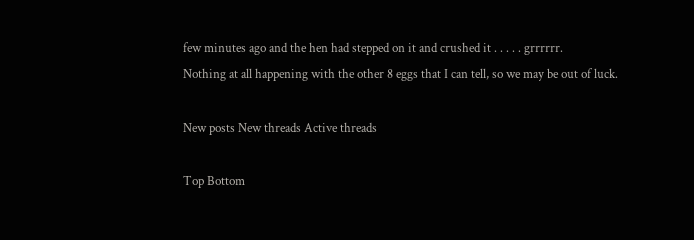few minutes ago and the hen had stepped on it and crushed it . . . . . grrrrrr.
Nothing at all happening with the other 8 eggs that I can tell, so we may be out of luck.

New posts New threads Active threads

Top Bottom